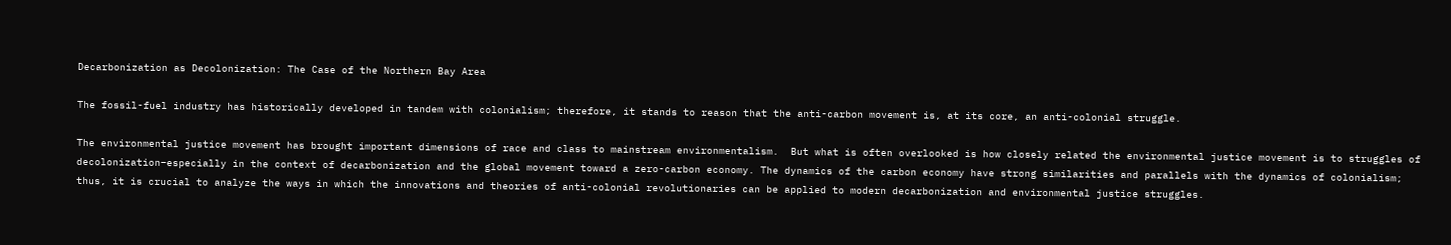Decarbonization as Decolonization: The Case of the Northern Bay Area

The fossil-fuel industry has historically developed in tandem with colonialism; therefore, it stands to reason that the anti-carbon movement is, at its core, an anti-colonial struggle.

The environmental justice movement has brought important dimensions of race and class to mainstream environmentalism.  But what is often overlooked is how closely related the environmental justice movement is to struggles of decolonization–especially in the context of decarbonization and the global movement toward a zero-carbon economy. The dynamics of the carbon economy have strong similarities and parallels with the dynamics of colonialism; thus, it is crucial to analyze the ways in which the innovations and theories of anti-colonial revolutionaries can be applied to modern decarbonization and environmental justice struggles.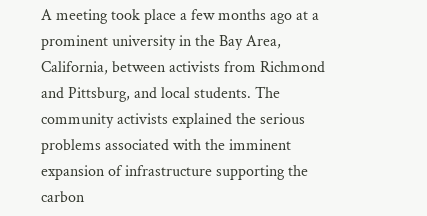A meeting took place a few months ago at a prominent university in the Bay Area, California, between activists from Richmond and Pittsburg, and local students. The community activists explained the serious problems associated with the imminent expansion of infrastructure supporting the carbon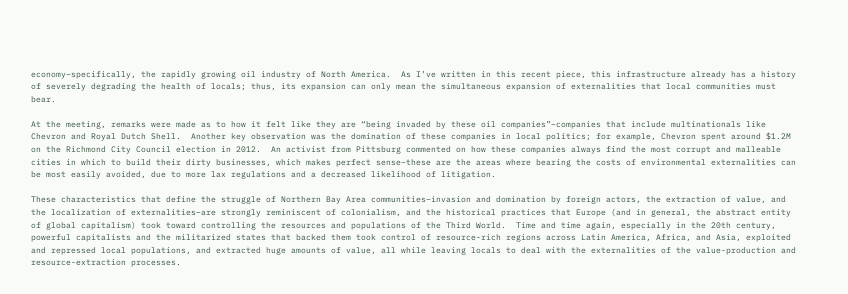economy–specifically, the rapidly growing oil industry of North America.  As I’ve written in this recent piece, this infrastructure already has a history of severely degrading the health of locals; thus, its expansion can only mean the simultaneous expansion of externalities that local communities must bear.

At the meeting, remarks were made as to how it felt like they are “being invaded by these oil companies”–companies that include multinationals like Chevron and Royal Dutch Shell.  Another key observation was the domination of these companies in local politics; for example, Chevron spent around $1.2M on the Richmond City Council election in 2012.  An activist from Pittsburg commented on how these companies always find the most corrupt and malleable cities in which to build their dirty businesses, which makes perfect sense–these are the areas where bearing the costs of environmental externalities can be most easily avoided, due to more lax regulations and a decreased likelihood of litigation.

These characteristics that define the struggle of Northern Bay Area communities–invasion and domination by foreign actors, the extraction of value, and the localization of externalities–are strongly reminiscent of colonialism, and the historical practices that Europe (and in general, the abstract entity of global capitalism) took toward controlling the resources and populations of the Third World.  Time and time again, especially in the 20th century, powerful capitalists and the militarized states that backed them took control of resource-rich regions across Latin America, Africa, and Asia, exploited and repressed local populations, and extracted huge amounts of value, all while leaving locals to deal with the externalities of the value-production and resource-extraction processes.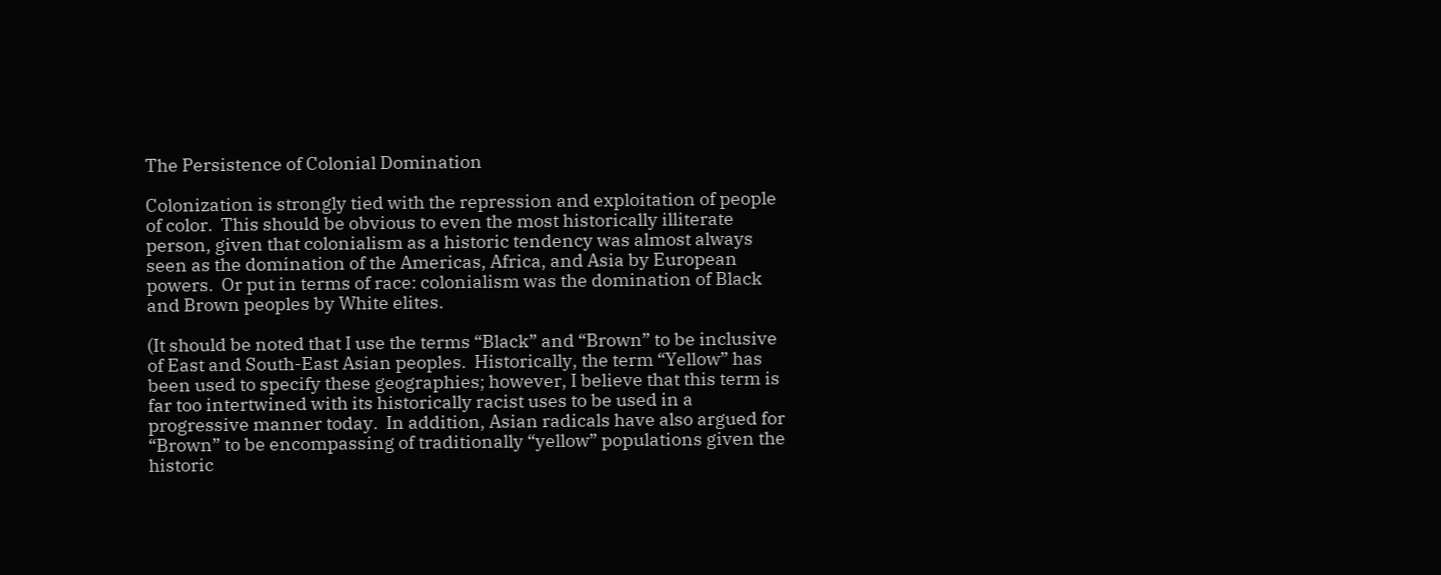The Persistence of Colonial Domination

Colonization is strongly tied with the repression and exploitation of people of color.  This should be obvious to even the most historically illiterate person, given that colonialism as a historic tendency was almost always seen as the domination of the Americas, Africa, and Asia by European powers.  Or put in terms of race: colonialism was the domination of Black and Brown peoples by White elites.

(It should be noted that I use the terms “Black” and “Brown” to be inclusive of East and South-East Asian peoples.  Historically, the term “Yellow” has been used to specify these geographies; however, I believe that this term is far too intertwined with its historically racist uses to be used in a progressive manner today.  In addition, Asian radicals have also argued for “Brown” to be encompassing of traditionally “yellow” populations given the historic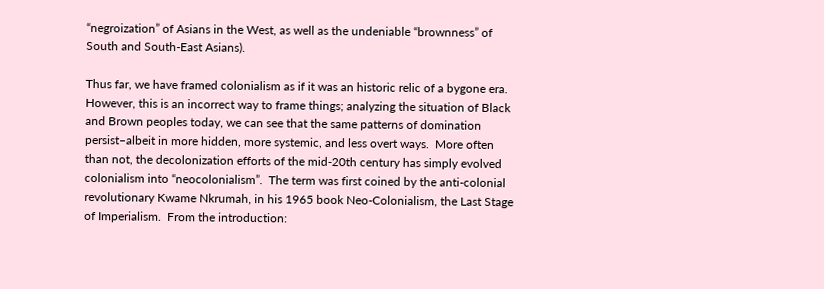“negroization” of Asians in the West, as well as the undeniable “brownness” of South and South-East Asians).

Thus far, we have framed colonialism as if it was an historic relic of a bygone era.  However, this is an incorrect way to frame things; analyzing the situation of Black and Brown peoples today, we can see that the same patterns of domination persist–albeit in more hidden, more systemic, and less overt ways.  More often than not, the decolonization efforts of the mid-20th century has simply evolved colonialism into “neocolonialism”.  The term was first coined by the anti-colonial revolutionary Kwame Nkrumah, in his 1965 book Neo-Colonialism, the Last Stage of Imperialism.  From the introduction: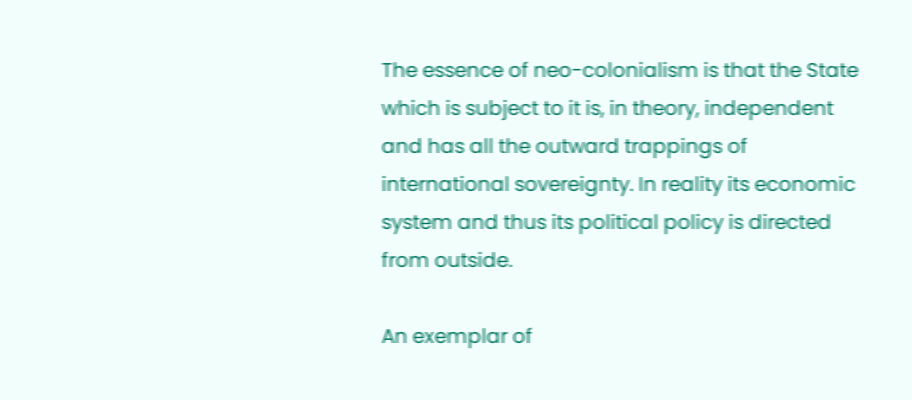The essence of neo-colonialism is that the State which is subject to it is, in theory, independent and has all the outward trappings of international sovereignty. In reality its economic system and thus its political policy is directed from outside.

An exemplar of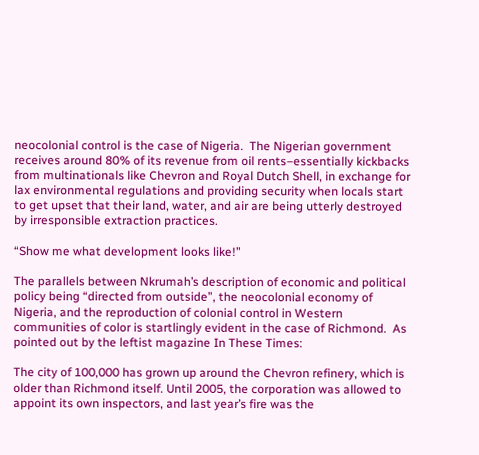neocolonial control is the case of Nigeria.  The Nigerian government receives around 80% of its revenue from oil rents–essentially kickbacks from multinationals like Chevron and Royal Dutch Shell, in exchange for lax environmental regulations and providing security when locals start to get upset that their land, water, and air are being utterly destroyed by irresponsible extraction practices.

“Show me what development looks like!”

The parallels between Nkrumah’s description of economic and political policy being “directed from outside”, the neocolonial economy of Nigeria, and the reproduction of colonial control in Western communities of color is startlingly evident in the case of Richmond.  As pointed out by the leftist magazine In These Times:

The city of 100,000 has grown up around the Chevron refinery, which is older than Richmond itself. Until 2005, the corporation was allowed to appoint its own inspectors, and last year’s fire was the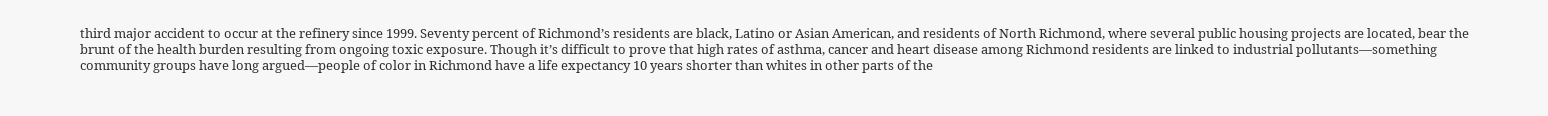third major accident to occur at the refinery since 1999. Seventy percent of Richmond’s residents are black, Latino or Asian American, and residents of North Richmond, where several public housing projects are located, bear the brunt of the health burden resulting from ongoing toxic exposure. Though it’s difficult to prove that high rates of asthma, cancer and heart disease among Richmond residents are linked to industrial pollutants—something community groups have long argued—people of color in Richmond have a life expectancy 10 years shorter than whites in other parts of the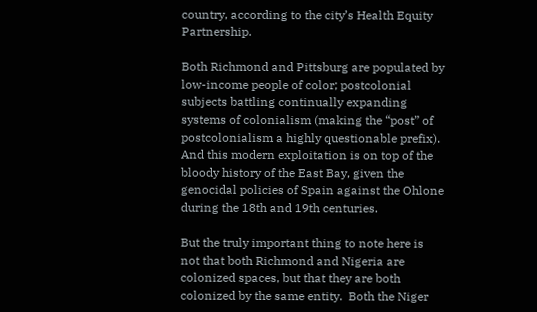country, according to the city’s Health Equity Partnership.

Both Richmond and Pittsburg are populated by low-income people of color; postcolonial subjects battling continually expanding systems of colonialism (making the “post” of postcolonialism a highly questionable prefix).  And this modern exploitation is on top of the bloody history of the East Bay, given the genocidal policies of Spain against the Ohlone during the 18th and 19th centuries.

But the truly important thing to note here is not that both Richmond and Nigeria are colonized spaces, but that they are both colonized by the same entity.  Both the Niger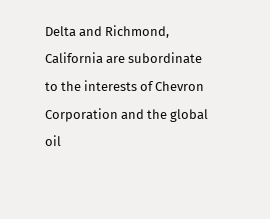Delta and Richmond, California are subordinate to the interests of Chevron Corporation and the global oil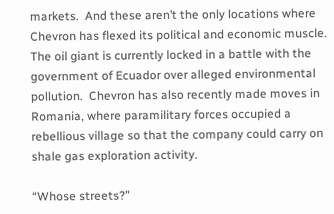markets.  And these aren’t the only locations where Chevron has flexed its political and economic muscle.  The oil giant is currently locked in a battle with the government of Ecuador over alleged environmental pollution.  Chevron has also recently made moves in Romania, where paramilitary forces occupied a rebellious village so that the company could carry on shale gas exploration activity.

“Whose streets?”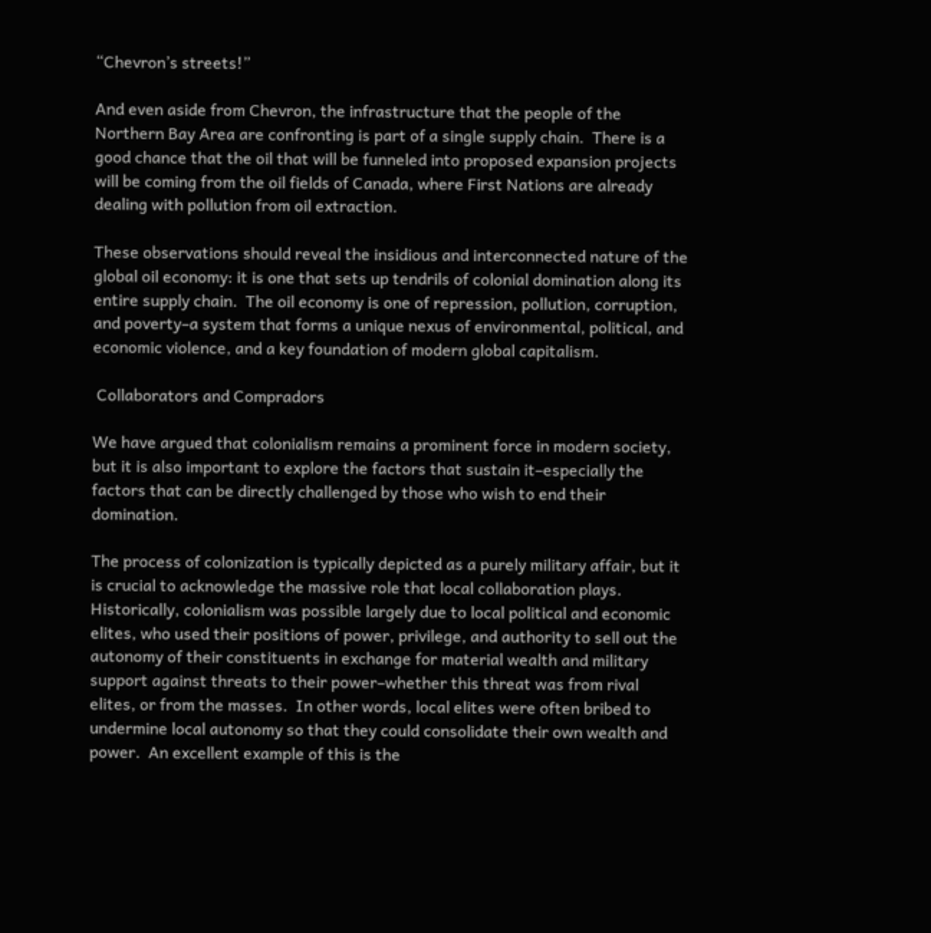“Chevron’s streets!”

And even aside from Chevron, the infrastructure that the people of the Northern Bay Area are confronting is part of a single supply chain.  There is a good chance that the oil that will be funneled into proposed expansion projects will be coming from the oil fields of Canada, where First Nations are already dealing with pollution from oil extraction.

These observations should reveal the insidious and interconnected nature of the global oil economy: it is one that sets up tendrils of colonial domination along its entire supply chain.  The oil economy is one of repression, pollution, corruption, and poverty–a system that forms a unique nexus of environmental, political, and economic violence, and a key foundation of modern global capitalism.

 Collaborators and Compradors

We have argued that colonialism remains a prominent force in modern society, but it is also important to explore the factors that sustain it–especially the factors that can be directly challenged by those who wish to end their domination.

The process of colonization is typically depicted as a purely military affair, but it is crucial to acknowledge the massive role that local collaboration plays.  Historically, colonialism was possible largely due to local political and economic elites, who used their positions of power, privilege, and authority to sell out the autonomy of their constituents in exchange for material wealth and military support against threats to their power–whether this threat was from rival elites, or from the masses.  In other words, local elites were often bribed to undermine local autonomy so that they could consolidate their own wealth and power.  An excellent example of this is the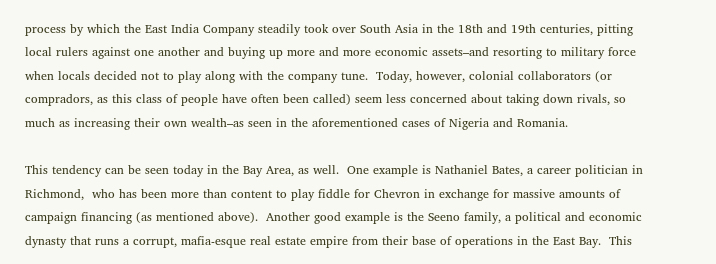process by which the East India Company steadily took over South Asia in the 18th and 19th centuries, pitting local rulers against one another and buying up more and more economic assets–and resorting to military force when locals decided not to play along with the company tune.  Today, however, colonial collaborators (or compradors, as this class of people have often been called) seem less concerned about taking down rivals, so much as increasing their own wealth–as seen in the aforementioned cases of Nigeria and Romania.

This tendency can be seen today in the Bay Area, as well.  One example is Nathaniel Bates, a career politician in Richmond,  who has been more than content to play fiddle for Chevron in exchange for massive amounts of campaign financing (as mentioned above).  Another good example is the Seeno family, a political and economic dynasty that runs a corrupt, mafia-esque real estate empire from their base of operations in the East Bay.  This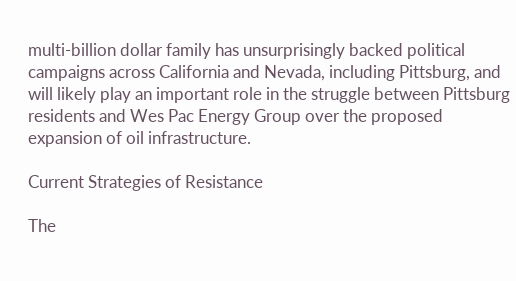multi-billion dollar family has unsurprisingly backed political campaigns across California and Nevada, including Pittsburg, and will likely play an important role in the struggle between Pittsburg residents and Wes Pac Energy Group over the proposed expansion of oil infrastructure.

Current Strategies of Resistance

The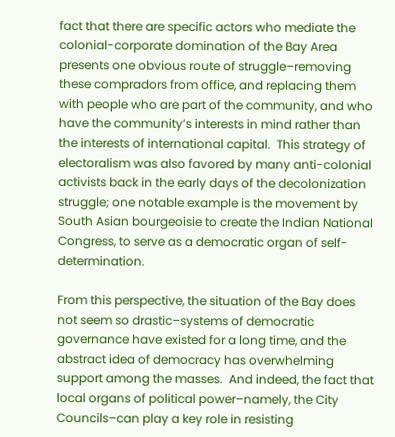fact that there are specific actors who mediate the colonial-corporate domination of the Bay Area presents one obvious route of struggle–removing these compradors from office, and replacing them with people who are part of the community, and who have the community’s interests in mind rather than the interests of international capital.  This strategy of electoralism was also favored by many anti-colonial activists back in the early days of the decolonization struggle; one notable example is the movement by South Asian bourgeoisie to create the Indian National Congress, to serve as a democratic organ of self-determination.

From this perspective, the situation of the Bay does not seem so drastic–systems of democratic governance have existed for a long time, and the abstract idea of democracy has overwhelming support among the masses.  And indeed, the fact that local organs of political power–namely, the City Councils–can play a key role in resisting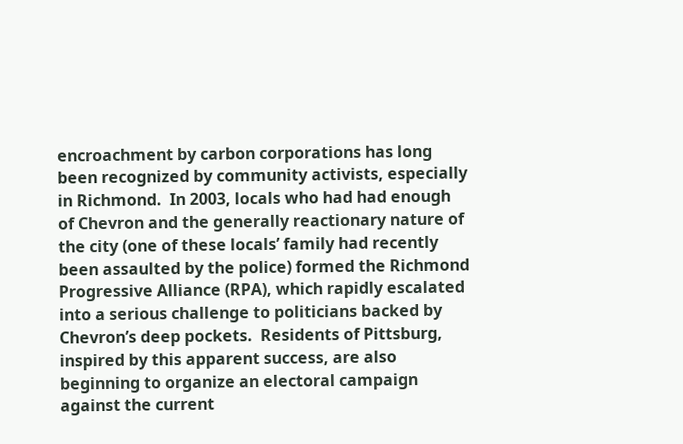encroachment by carbon corporations has long been recognized by community activists, especially in Richmond.  In 2003, locals who had had enough of Chevron and the generally reactionary nature of the city (one of these locals’ family had recently been assaulted by the police) formed the Richmond Progressive Alliance (RPA), which rapidly escalated into a serious challenge to politicians backed by Chevron’s deep pockets.  Residents of Pittsburg, inspired by this apparent success, are also beginning to organize an electoral campaign against the current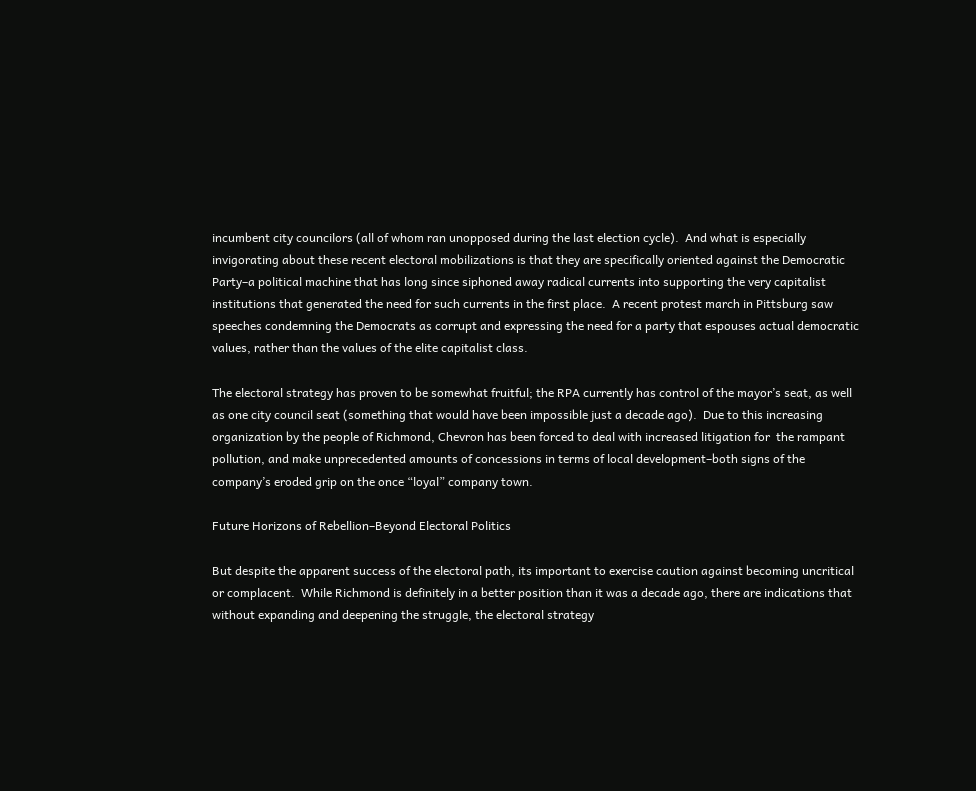incumbent city councilors (all of whom ran unopposed during the last election cycle).  And what is especially invigorating about these recent electoral mobilizations is that they are specifically oriented against the Democratic Party–a political machine that has long since siphoned away radical currents into supporting the very capitalist institutions that generated the need for such currents in the first place.  A recent protest march in Pittsburg saw speeches condemning the Democrats as corrupt and expressing the need for a party that espouses actual democratic values, rather than the values of the elite capitalist class.

The electoral strategy has proven to be somewhat fruitful; the RPA currently has control of the mayor’s seat, as well as one city council seat (something that would have been impossible just a decade ago).  Due to this increasing organization by the people of Richmond, Chevron has been forced to deal with increased litigation for  the rampant pollution, and make unprecedented amounts of concessions in terms of local development–both signs of the company’s eroded grip on the once “loyal” company town.

Future Horizons of Rebellion–Beyond Electoral Politics

But despite the apparent success of the electoral path, its important to exercise caution against becoming uncritical or complacent.  While Richmond is definitely in a better position than it was a decade ago, there are indications that without expanding and deepening the struggle, the electoral strategy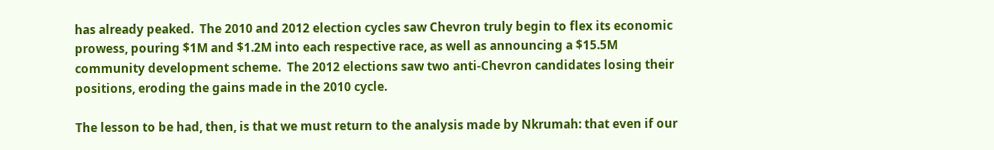has already peaked.  The 2010 and 2012 election cycles saw Chevron truly begin to flex its economic prowess, pouring $1M and $1.2M into each respective race, as well as announcing a $15.5M community development scheme.  The 2012 elections saw two anti-Chevron candidates losing their positions, eroding the gains made in the 2010 cycle.

The lesson to be had, then, is that we must return to the analysis made by Nkrumah: that even if our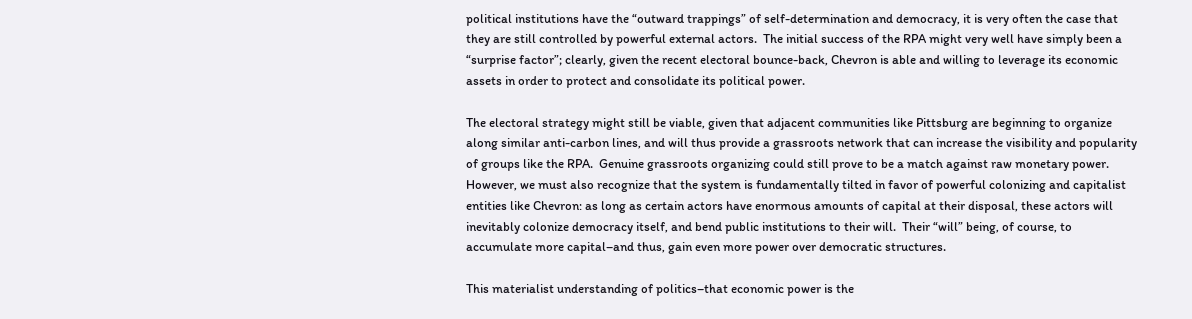political institutions have the “outward trappings” of self-determination and democracy, it is very often the case that they are still controlled by powerful external actors.  The initial success of the RPA might very well have simply been a “surprise factor”; clearly, given the recent electoral bounce-back, Chevron is able and willing to leverage its economic assets in order to protect and consolidate its political power.

The electoral strategy might still be viable, given that adjacent communities like Pittsburg are beginning to organize along similar anti-carbon lines, and will thus provide a grassroots network that can increase the visibility and popularity of groups like the RPA.  Genuine grassroots organizing could still prove to be a match against raw monetary power.  However, we must also recognize that the system is fundamentally tilted in favor of powerful colonizing and capitalist entities like Chevron: as long as certain actors have enormous amounts of capital at their disposal, these actors will inevitably colonize democracy itself, and bend public institutions to their will.  Their “will” being, of course, to accumulate more capital–and thus, gain even more power over democratic structures.

This materialist understanding of politics–that economic power is the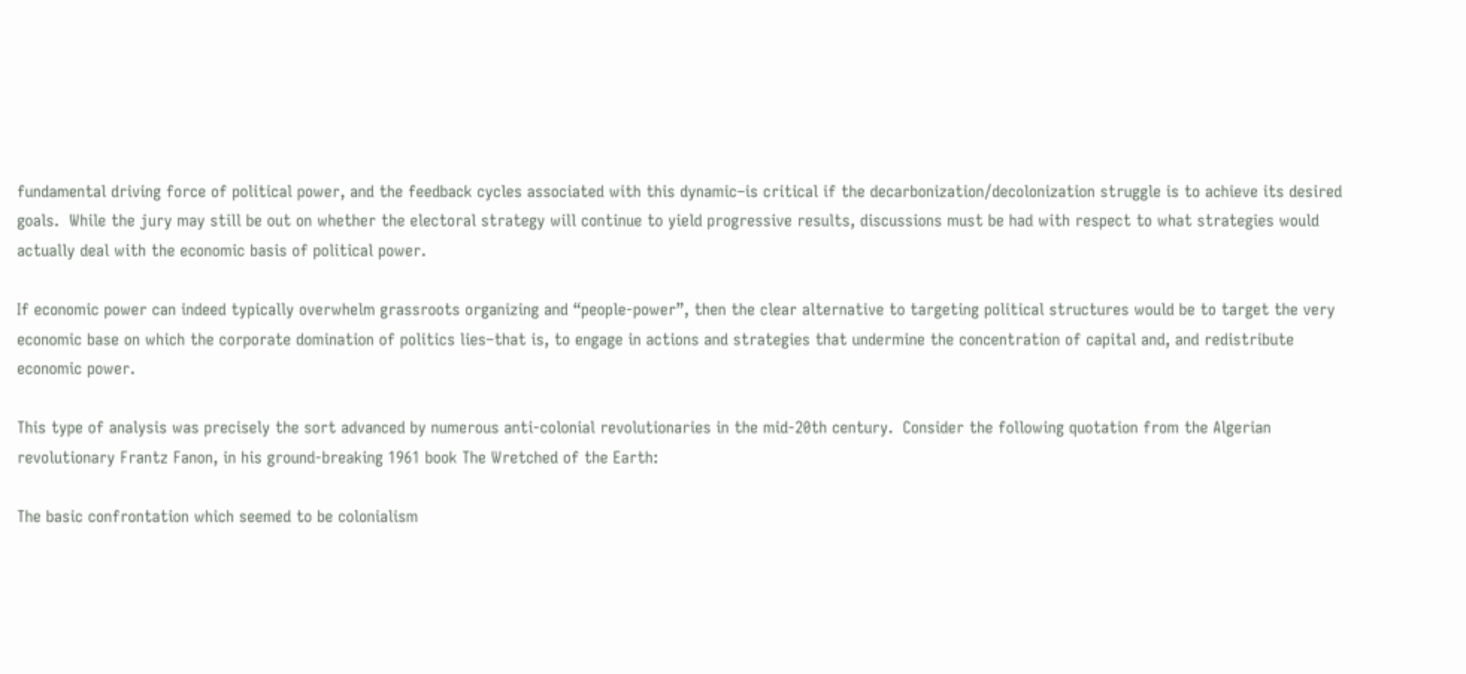fundamental driving force of political power, and the feedback cycles associated with this dynamic–is critical if the decarbonization/decolonization struggle is to achieve its desired goals.  While the jury may still be out on whether the electoral strategy will continue to yield progressive results, discussions must be had with respect to what strategies would actually deal with the economic basis of political power.

If economic power can indeed typically overwhelm grassroots organizing and “people-power”, then the clear alternative to targeting political structures would be to target the very economic base on which the corporate domination of politics lies–that is, to engage in actions and strategies that undermine the concentration of capital and, and redistribute economic power.

This type of analysis was precisely the sort advanced by numerous anti-colonial revolutionaries in the mid-20th century.  Consider the following quotation from the Algerian revolutionary Frantz Fanon, in his ground-breaking 1961 book The Wretched of the Earth:

The basic confrontation which seemed to be colonialism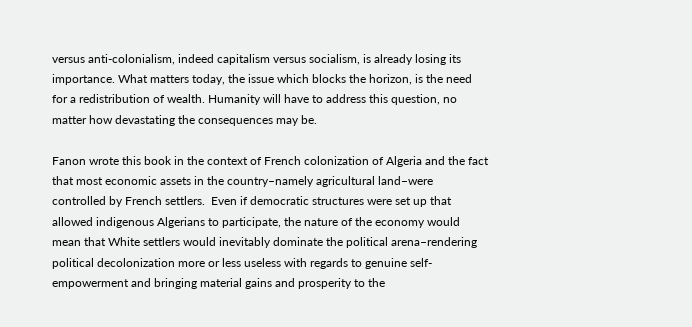versus anti-colonialism, indeed capitalism versus socialism, is already losing its importance. What matters today, the issue which blocks the horizon, is the need for a redistribution of wealth. Humanity will have to address this question, no matter how devastating the consequences may be.

Fanon wrote this book in the context of French colonization of Algeria and the fact that most economic assets in the country–namely agricultural land–were controlled by French settlers.  Even if democratic structures were set up that allowed indigenous Algerians to participate, the nature of the economy would mean that White settlers would inevitably dominate the political arena–rendering political decolonization more or less useless with regards to genuine self-empowerment and bringing material gains and prosperity to the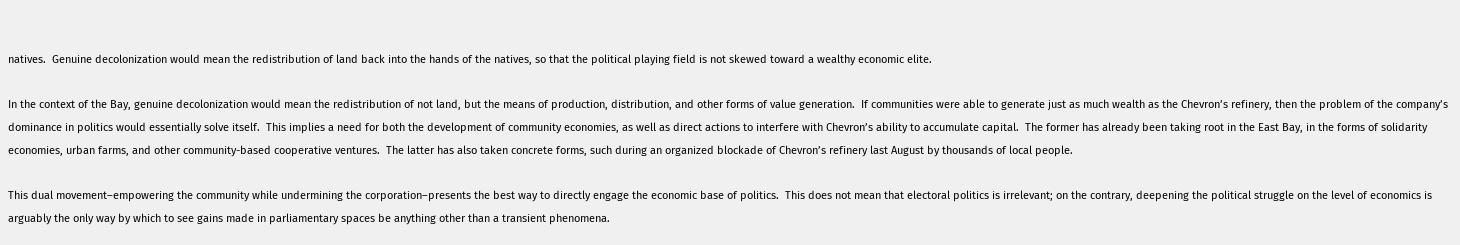natives.  Genuine decolonization would mean the redistribution of land back into the hands of the natives, so that the political playing field is not skewed toward a wealthy economic elite.

In the context of the Bay, genuine decolonization would mean the redistribution of not land, but the means of production, distribution, and other forms of value generation.  If communities were able to generate just as much wealth as the Chevron’s refinery, then the problem of the company’s dominance in politics would essentially solve itself.  This implies a need for both the development of community economies, as well as direct actions to interfere with Chevron’s ability to accumulate capital.  The former has already been taking root in the East Bay, in the forms of solidarity economies, urban farms, and other community-based cooperative ventures.  The latter has also taken concrete forms, such during an organized blockade of Chevron’s refinery last August by thousands of local people.

This dual movement–empowering the community while undermining the corporation–presents the best way to directly engage the economic base of politics.  This does not mean that electoral politics is irrelevant; on the contrary, deepening the political struggle on the level of economics is arguably the only way by which to see gains made in parliamentary spaces be anything other than a transient phenomena.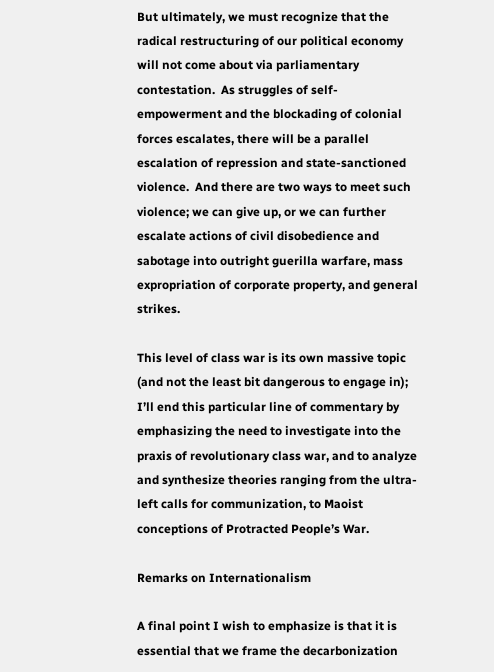But ultimately, we must recognize that the radical restructuring of our political economy will not come about via parliamentary contestation.  As struggles of self-empowerment and the blockading of colonial forces escalates, there will be a parallel escalation of repression and state-sanctioned violence.  And there are two ways to meet such violence; we can give up, or we can further escalate actions of civil disobedience and sabotage into outright guerilla warfare, mass expropriation of corporate property, and general strikes.

This level of class war is its own massive topic (and not the least bit dangerous to engage in); I’ll end this particular line of commentary by emphasizing the need to investigate into the praxis of revolutionary class war, and to analyze and synthesize theories ranging from the ultra-left calls for communization, to Maoist conceptions of Protracted People’s War.

Remarks on Internationalism

A final point I wish to emphasize is that it is essential that we frame the decarbonization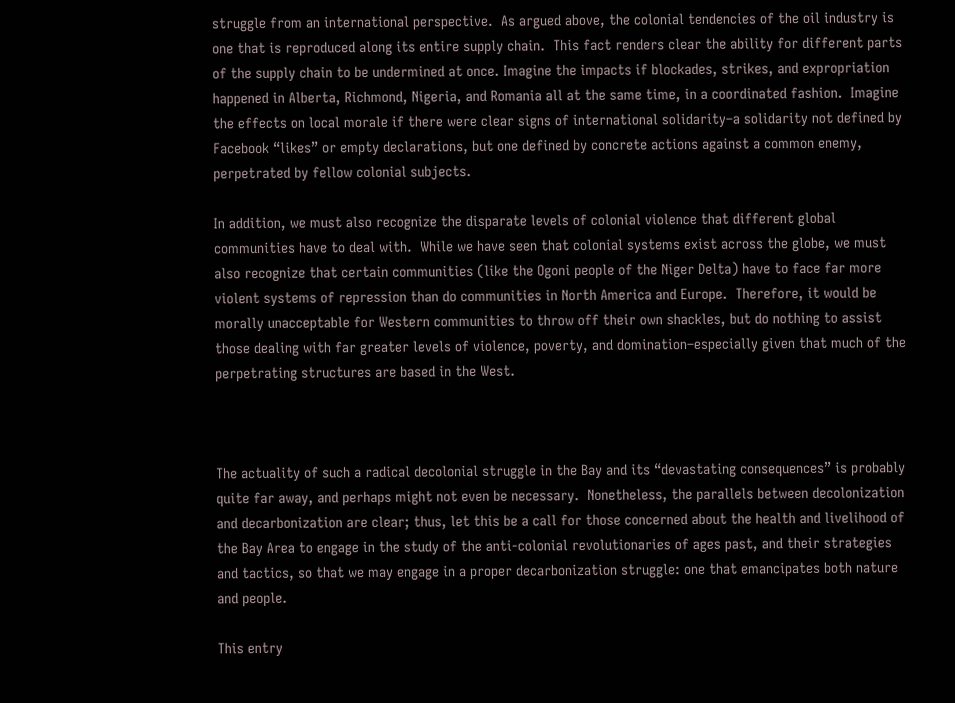struggle from an international perspective.  As argued above, the colonial tendencies of the oil industry is one that is reproduced along its entire supply chain.  This fact renders clear the ability for different parts of the supply chain to be undermined at once. Imagine the impacts if blockades, strikes, and expropriation happened in Alberta, Richmond, Nigeria, and Romania all at the same time, in a coordinated fashion.  Imagine the effects on local morale if there were clear signs of international solidarity–a solidarity not defined by Facebook “likes” or empty declarations, but one defined by concrete actions against a common enemy, perpetrated by fellow colonial subjects.

In addition, we must also recognize the disparate levels of colonial violence that different global communities have to deal with.  While we have seen that colonial systems exist across the globe, we must also recognize that certain communities (like the Ogoni people of the Niger Delta) have to face far more violent systems of repression than do communities in North America and Europe.  Therefore, it would be morally unacceptable for Western communities to throw off their own shackles, but do nothing to assist those dealing with far greater levels of violence, poverty, and domination–especially given that much of the perpetrating structures are based in the West.



The actuality of such a radical decolonial struggle in the Bay and its “devastating consequences” is probably quite far away, and perhaps might not even be necessary.  Nonetheless, the parallels between decolonization and decarbonization are clear; thus, let this be a call for those concerned about the health and livelihood of the Bay Area to engage in the study of the anti-colonial revolutionaries of ages past, and their strategies and tactics, so that we may engage in a proper decarbonization struggle: one that emancipates both nature and people.

This entry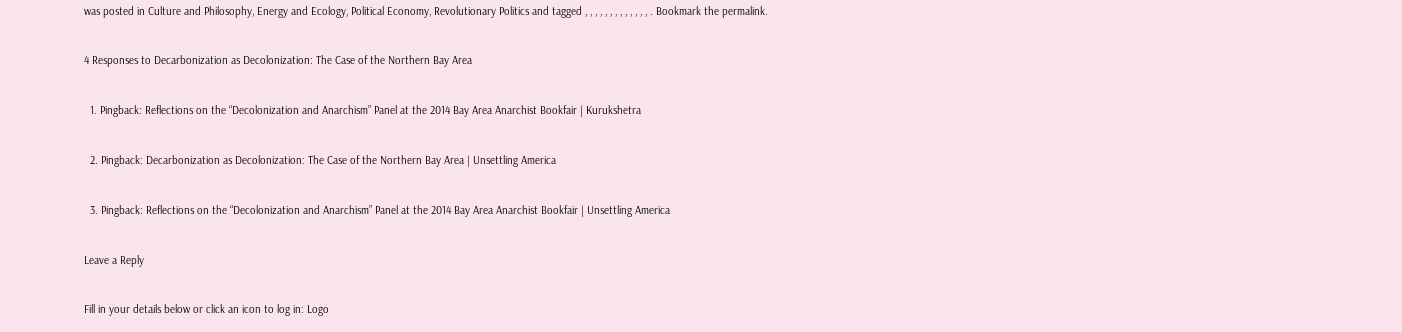was posted in Culture and Philosophy, Energy and Ecology, Political Economy, Revolutionary Politics and tagged , , , , , , , , , , , , , . Bookmark the permalink.

4 Responses to Decarbonization as Decolonization: The Case of the Northern Bay Area

  1. Pingback: Reflections on the “Decolonization and Anarchism” Panel at the 2014 Bay Area Anarchist Bookfair | Kurukshetra

  2. Pingback: Decarbonization as Decolonization: The Case of the Northern Bay Area | Unsettling America

  3. Pingback: Reflections on the “Decolonization and Anarchism” Panel at the 2014 Bay Area Anarchist Bookfair | Unsettling America

Leave a Reply

Fill in your details below or click an icon to log in: Logo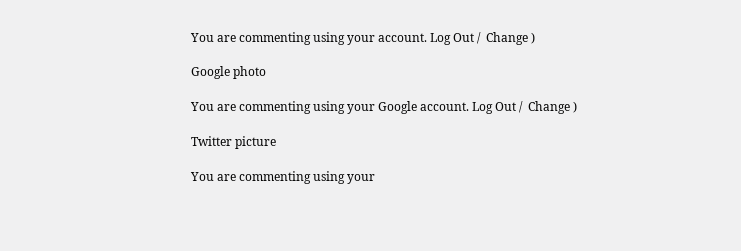You are commenting using your account. Log Out /  Change )

Google photo

You are commenting using your Google account. Log Out /  Change )

Twitter picture

You are commenting using your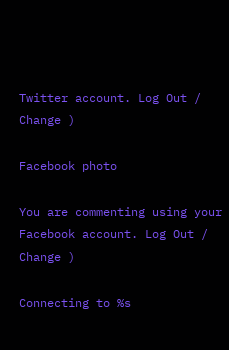Twitter account. Log Out /  Change )

Facebook photo

You are commenting using your Facebook account. Log Out /  Change )

Connecting to %s